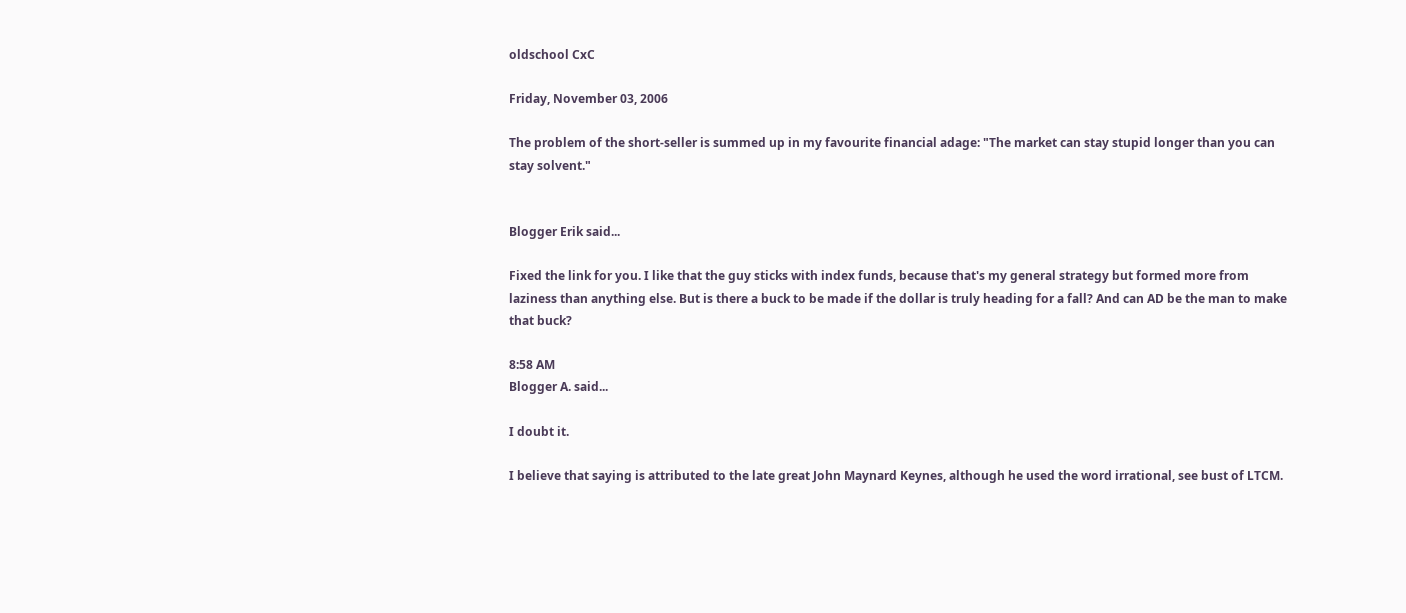oldschool CxC

Friday, November 03, 2006

The problem of the short-seller is summed up in my favourite financial adage: "The market can stay stupid longer than you can stay solvent."


Blogger Erik said...

Fixed the link for you. I like that the guy sticks with index funds, because that's my general strategy but formed more from laziness than anything else. But is there a buck to be made if the dollar is truly heading for a fall? And can AD be the man to make that buck?

8:58 AM
Blogger A. said...

I doubt it.

I believe that saying is attributed to the late great John Maynard Keynes, although he used the word irrational, see bust of LTCM.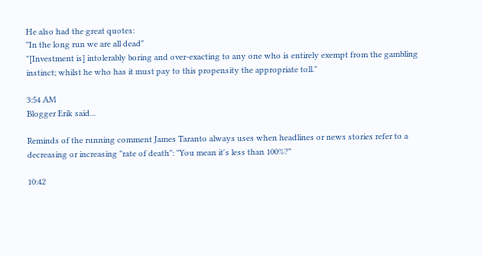He also had the great quotes:
"In the long run we are all dead"
"[Investment is] intolerably boring and over-exacting to any one who is entirely exempt from the gambling instinct; whilst he who has it must pay to this propensity the appropriate toll."

3:54 AM
Blogger Erik said...

Reminds of the running comment James Taranto always uses when headlines or news stories refer to a decreasing or increasing "rate of death": "You mean it's less than 100%?"

10:42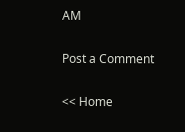AM

Post a Comment

<< Home